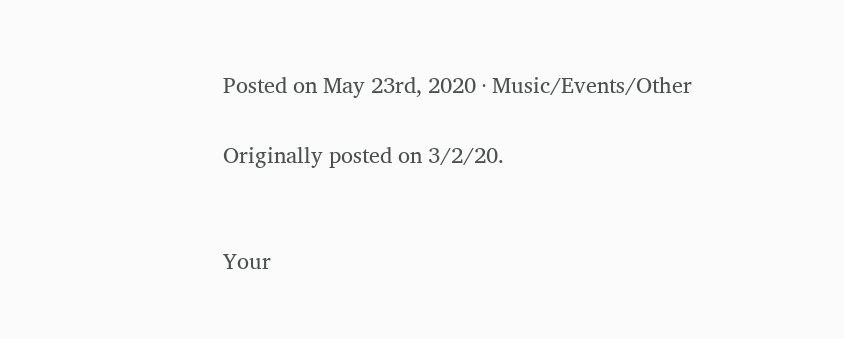Posted on May 23rd, 2020 · Music/Events/Other

Originally posted on 3/2/20.


Your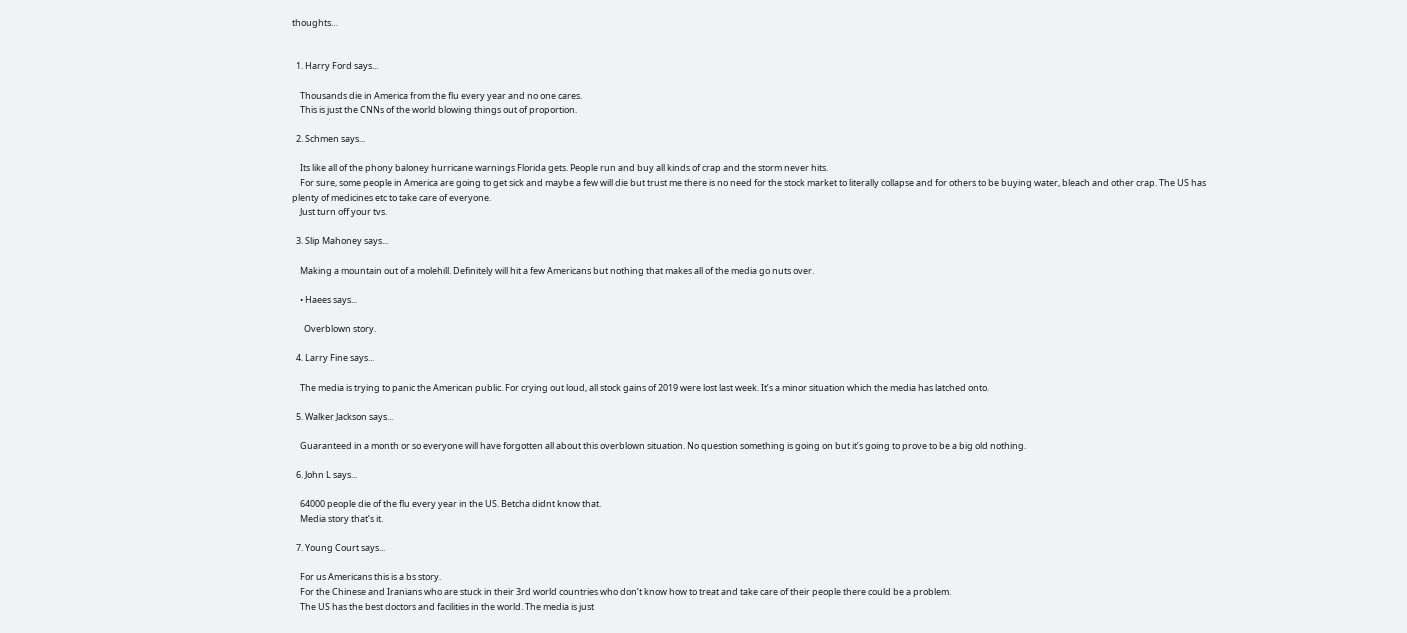thoughts…


  1. Harry Ford says...

    Thousands die in America from the flu every year and no one cares.
    This is just the CNNs of the world blowing things out of proportion.

  2. Schmen says...

    Its like all of the phony baloney hurricane warnings Florida gets. People run and buy all kinds of crap and the storm never hits.
    For sure, some people in America are going to get sick and maybe a few will die but trust me there is no need for the stock market to literally collapse and for others to be buying water, bleach and other crap. The US has plenty of medicines etc to take care of everyone.
    Just turn off your tvs.

  3. Slip Mahoney says...

    Making a mountain out of a molehill. Definitely will hit a few Americans but nothing that makes all of the media go nuts over.

    • Haees says...

      Overblown story.

  4. Larry Fine says...

    The media is trying to panic the American public. For crying out loud, all stock gains of 2019 were lost last week. It’s a minor situation which the media has latched onto.

  5. Walker Jackson says...

    Guaranteed in a month or so everyone will have forgotten all about this overblown situation. No question something is going on but it’s going to prove to be a big old nothing.

  6. John L says...

    64000 people die of the flu every year in the US. Betcha didnt know that.
    Media story that’s it.

  7. Young Court says...

    For us Americans this is a bs story.
    For the Chinese and Iranians who are stuck in their 3rd world countries who don’t know how to treat and take care of their people there could be a problem.
    The US has the best doctors and facilities in the world. The media is just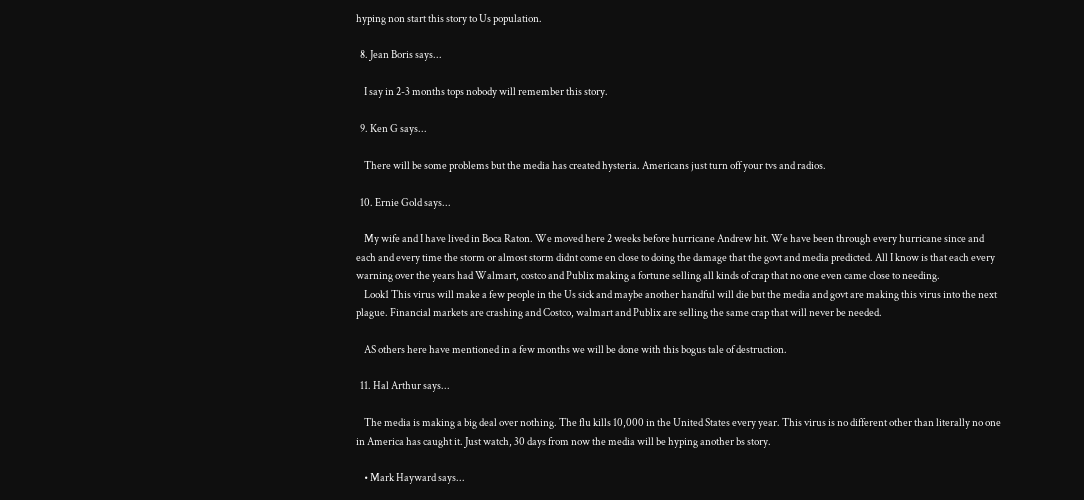hyping non start this story to Us population.

  8. Jean Boris says...

    I say in 2-3 months tops nobody will remember this story.

  9. Ken G says...

    There will be some problems but the media has created hysteria. Americans just turn off your tvs and radios.

  10. Ernie Gold says...

    My wife and I have lived in Boca Raton. We moved here 2 weeks before hurricane Andrew hit. We have been through every hurricane since and each and every time the storm or almost storm didnt come en close to doing the damage that the govt and media predicted. All I know is that each every warning over the years had Walmart, costco and Publix making a fortune selling all kinds of crap that no one even came close to needing.
    Look1 This virus will make a few people in the Us sick and maybe another handful will die but the media and govt are making this virus into the next plague. Financial markets are crashing and Costco, walmart and Publix are selling the same crap that will never be needed.

    AS others here have mentioned in a few months we will be done with this bogus tale of destruction.

  11. Hal Arthur says...

    The media is making a big deal over nothing. The flu kills 10,000 in the United States every year. This virus is no different other than literally no one in America has caught it. Just watch, 30 days from now the media will be hyping another bs story.

    • Mark Hayward says...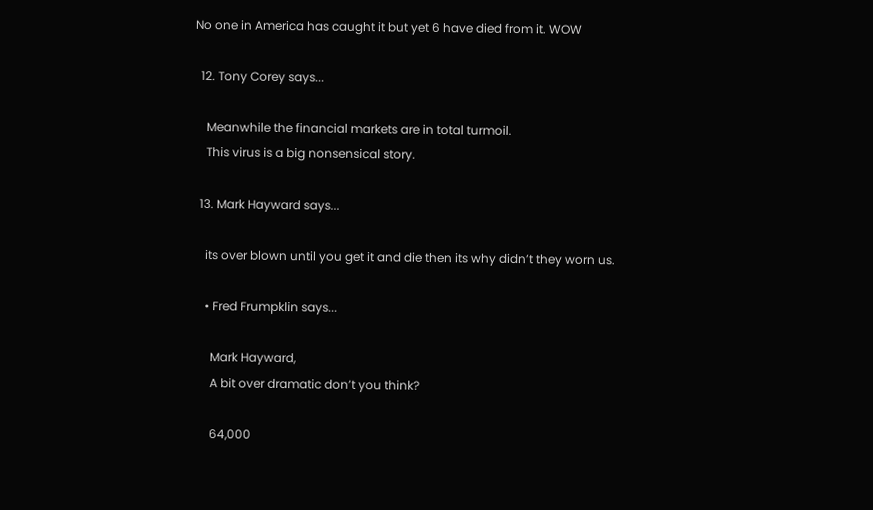No one in America has caught it but yet 6 have died from it. WOW

  12. Tony Corey says...

    Meanwhile the financial markets are in total turmoil.
    This virus is a big nonsensical story.

  13. Mark Hayward says...

    its over blown until you get it and die then its why didn’t they worn us.

    • Fred Frumpklin says...

      Mark Hayward,
      A bit over dramatic don’t you think?

      64,000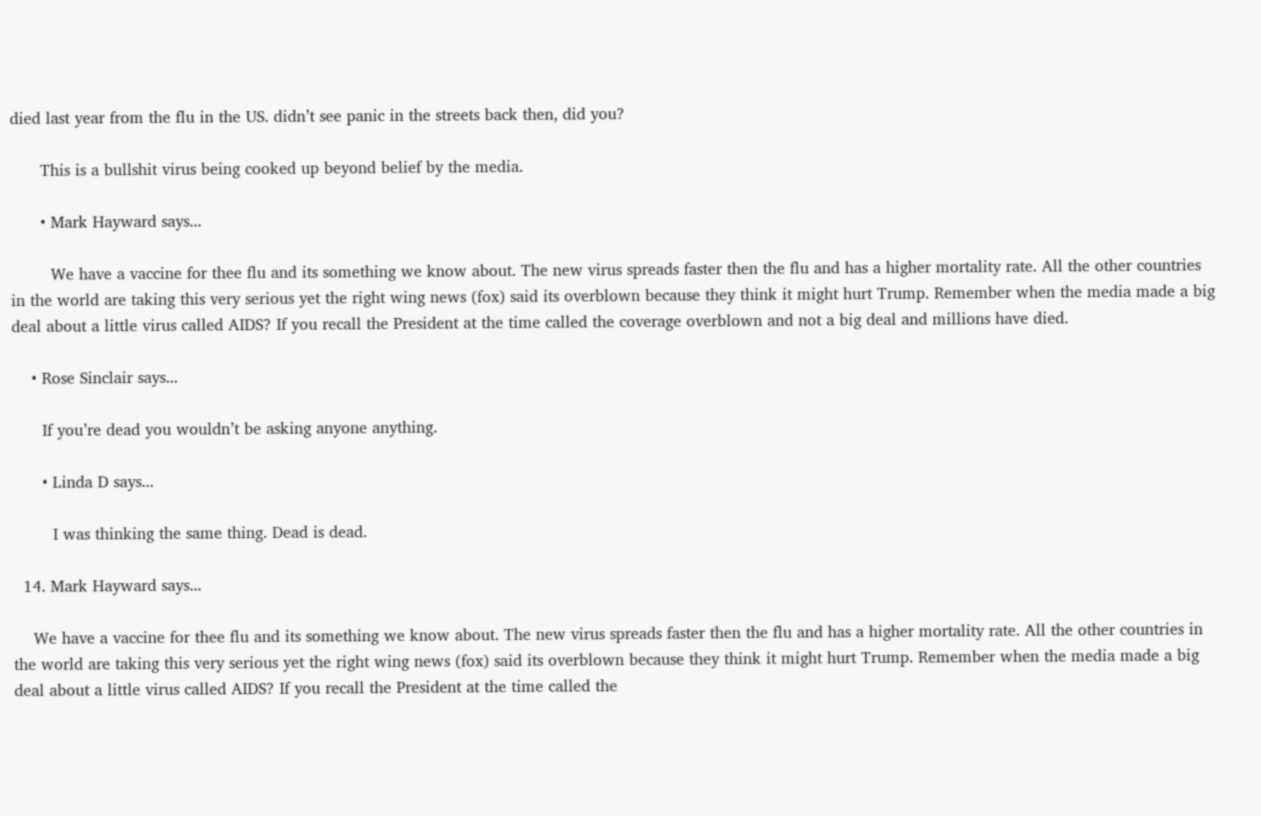died last year from the flu in the US. didn’t see panic in the streets back then, did you?

      This is a bullshit virus being cooked up beyond belief by the media.

      • Mark Hayward says...

        We have a vaccine for thee flu and its something we know about. The new virus spreads faster then the flu and has a higher mortality rate. All the other countries in the world are taking this very serious yet the right wing news (fox) said its overblown because they think it might hurt Trump. Remember when the media made a big deal about a little virus called AIDS? If you recall the President at the time called the coverage overblown and not a big deal and millions have died.

    • Rose Sinclair says...

      If you’re dead you wouldn’t be asking anyone anything.

      • Linda D says...

        I was thinking the same thing. Dead is dead.

  14. Mark Hayward says...

    We have a vaccine for thee flu and its something we know about. The new virus spreads faster then the flu and has a higher mortality rate. All the other countries in the world are taking this very serious yet the right wing news (fox) said its overblown because they think it might hurt Trump. Remember when the media made a big deal about a little virus called AIDS? If you recall the President at the time called the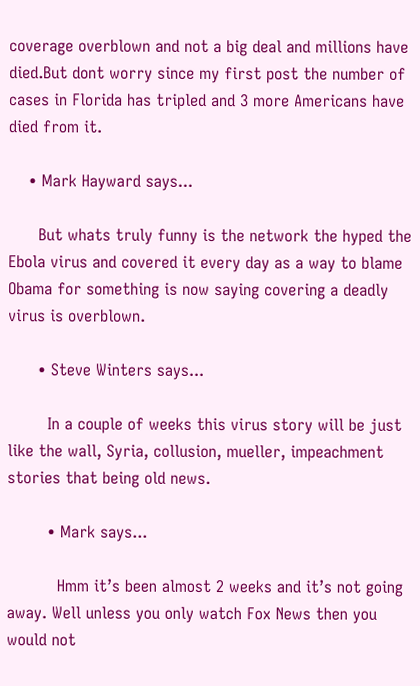coverage overblown and not a big deal and millions have died.But dont worry since my first post the number of cases in Florida has tripled and 3 more Americans have died from it.

    • Mark Hayward says...

      But whats truly funny is the network the hyped the Ebola virus and covered it every day as a way to blame Obama for something is now saying covering a deadly virus is overblown.

      • Steve Winters says...

        In a couple of weeks this virus story will be just like the wall, Syria, collusion, mueller, impeachment stories that being old news.

        • Mark says...

          Hmm it’s been almost 2 weeks and it’s not going away. Well unless you only watch Fox News then you would not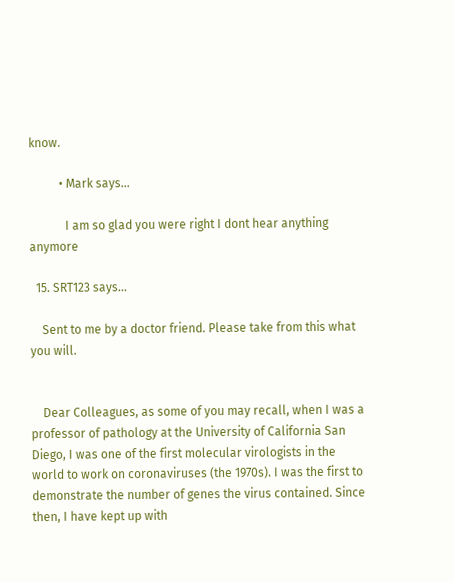know.

          • Mark says...

            I am so glad you were right I dont hear anything anymore

  15. SRT123 says...

    Sent to me by a doctor friend. Please take from this what you will.


    Dear Colleagues, as some of you may recall, when I was a professor of pathology at the University of California San Diego, I was one of the first molecular virologists in the world to work on coronaviruses (the 1970s). I was the first to demonstrate the number of genes the virus contained. Since then, I have kept up with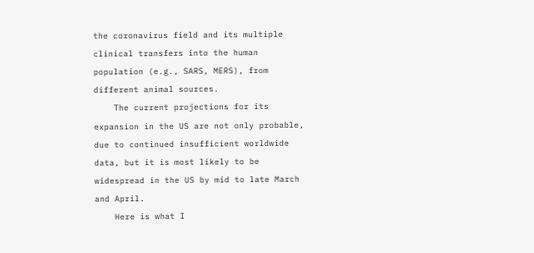the coronavirus field and its multiple clinical transfers into the human population (e.g., SARS, MERS), from different animal sources.
    The current projections for its expansion in the US are not only probable, due to continued insufficient worldwide data, but it is most likely to be widespread in the US by mid to late March and April.
    Here is what I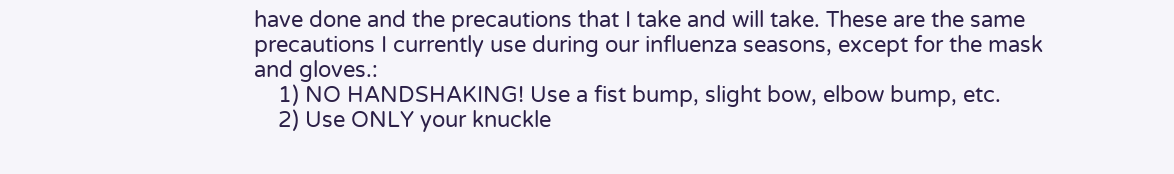have done and the precautions that I take and will take. These are the same precautions I currently use during our influenza seasons, except for the mask and gloves.:
    1) NO HANDSHAKING! Use a fist bump, slight bow, elbow bump, etc.
    2) Use ONLY your knuckle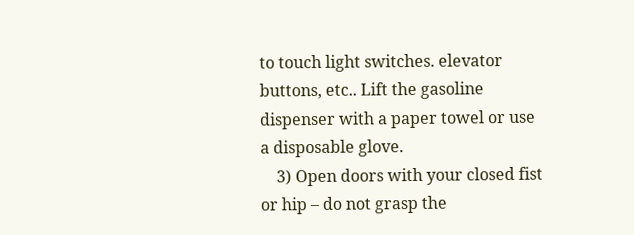to touch light switches. elevator buttons, etc.. Lift the gasoline dispenser with a paper towel or use a disposable glove.
    3) Open doors with your closed fist or hip – do not grasp the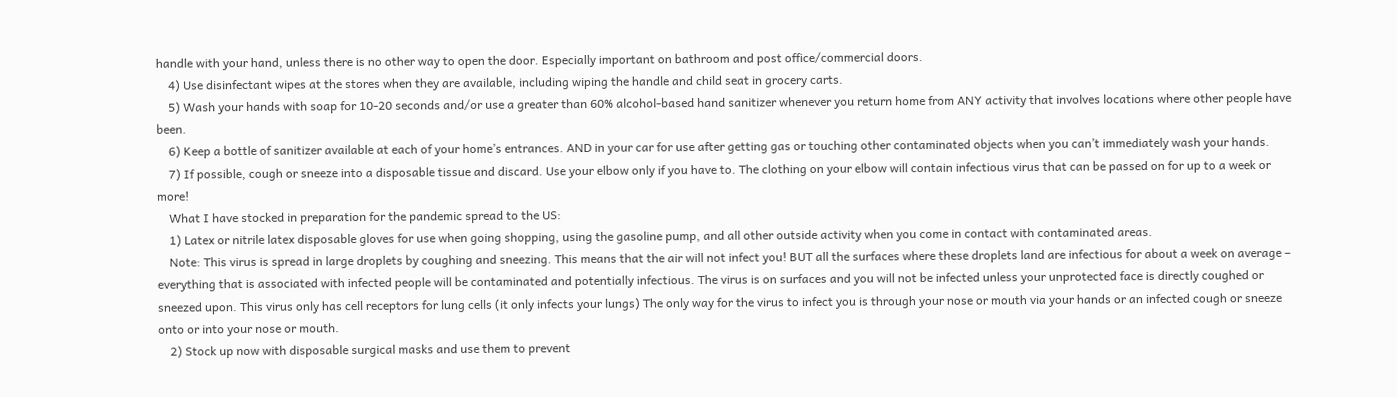handle with your hand, unless there is no other way to open the door. Especially important on bathroom and post office/commercial doors.
    4) Use disinfectant wipes at the stores when they are available, including wiping the handle and child seat in grocery carts.
    5) Wash your hands with soap for 10-20 seconds and/or use a greater than 60% alcohol-based hand sanitizer whenever you return home from ANY activity that involves locations where other people have been.
    6) Keep a bottle of sanitizer available at each of your home’s entrances. AND in your car for use after getting gas or touching other contaminated objects when you can’t immediately wash your hands.
    7) If possible, cough or sneeze into a disposable tissue and discard. Use your elbow only if you have to. The clothing on your elbow will contain infectious virus that can be passed on for up to a week or more!
    What I have stocked in preparation for the pandemic spread to the US:
    1) Latex or nitrile latex disposable gloves for use when going shopping, using the gasoline pump, and all other outside activity when you come in contact with contaminated areas.
    Note: This virus is spread in large droplets by coughing and sneezing. This means that the air will not infect you! BUT all the surfaces where these droplets land are infectious for about a week on average – everything that is associated with infected people will be contaminated and potentially infectious. The virus is on surfaces and you will not be infected unless your unprotected face is directly coughed or sneezed upon. This virus only has cell receptors for lung cells (it only infects your lungs) The only way for the virus to infect you is through your nose or mouth via your hands or an infected cough or sneeze onto or into your nose or mouth.
    2) Stock up now with disposable surgical masks and use them to prevent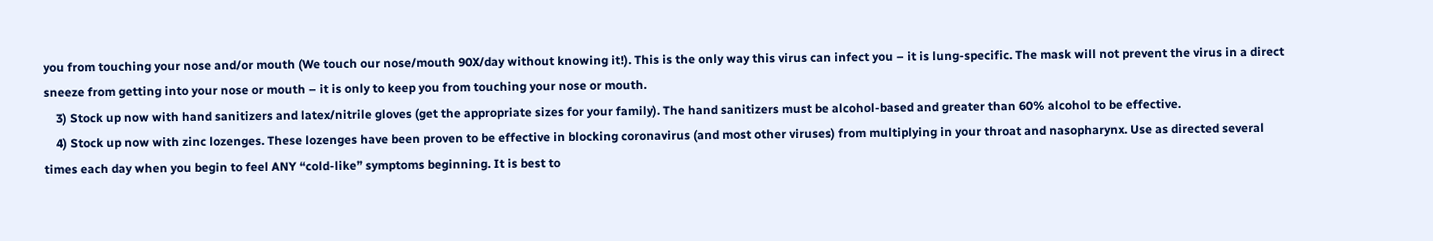you from touching your nose and/or mouth (We touch our nose/mouth 90X/day without knowing it!). This is the only way this virus can infect you – it is lung-specific. The mask will not prevent the virus in a direct sneeze from getting into your nose or mouth – it is only to keep you from touching your nose or mouth.
    3) Stock up now with hand sanitizers and latex/nitrile gloves (get the appropriate sizes for your family). The hand sanitizers must be alcohol-based and greater than 60% alcohol to be effective.
    4) Stock up now with zinc lozenges. These lozenges have been proven to be effective in blocking coronavirus (and most other viruses) from multiplying in your throat and nasopharynx. Use as directed several times each day when you begin to feel ANY “cold-like” symptoms beginning. It is best to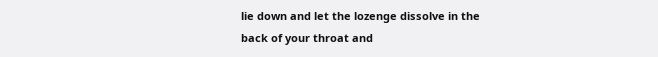lie down and let the lozenge dissolve in the back of your throat and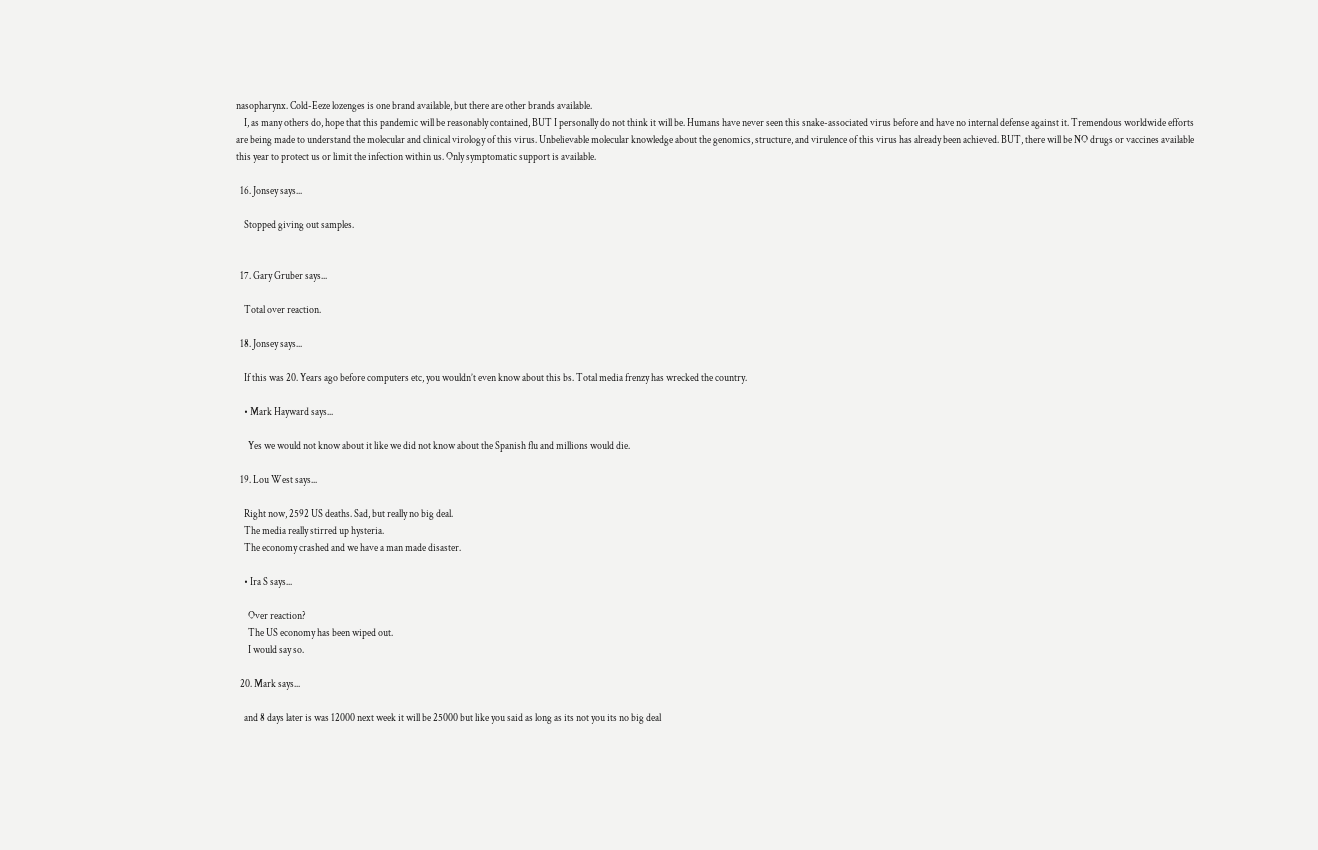nasopharynx. Cold-Eeze lozenges is one brand available, but there are other brands available.
    I, as many others do, hope that this pandemic will be reasonably contained, BUT I personally do not think it will be. Humans have never seen this snake-associated virus before and have no internal defense against it. Tremendous worldwide efforts are being made to understand the molecular and clinical virology of this virus. Unbelievable molecular knowledge about the genomics, structure, and virulence of this virus has already been achieved. BUT, there will be NO drugs or vaccines available this year to protect us or limit the infection within us. Only symptomatic support is available.

  16. Jonsey says...

    Stopped giving out samples.


  17. Gary Gruber says...

    Total over reaction.

  18. Jonsey says...

    If this was 20. Years ago before computers etc, you wouldn’t even know about this bs. Total media frenzy has wrecked the country.

    • Mark Hayward says...

      Yes we would not know about it like we did not know about the Spanish flu and millions would die.

  19. Lou West says...

    Right now, 2592 US deaths. Sad, but really no big deal.
    The media really stirred up hysteria.
    The economy crashed and we have a man made disaster.

    • Ira S says...

      Over reaction?
      The US economy has been wiped out.
      I would say so.

  20. Mark says...

    and 8 days later is was 12000 next week it will be 25000 but like you said as long as its not you its no big deal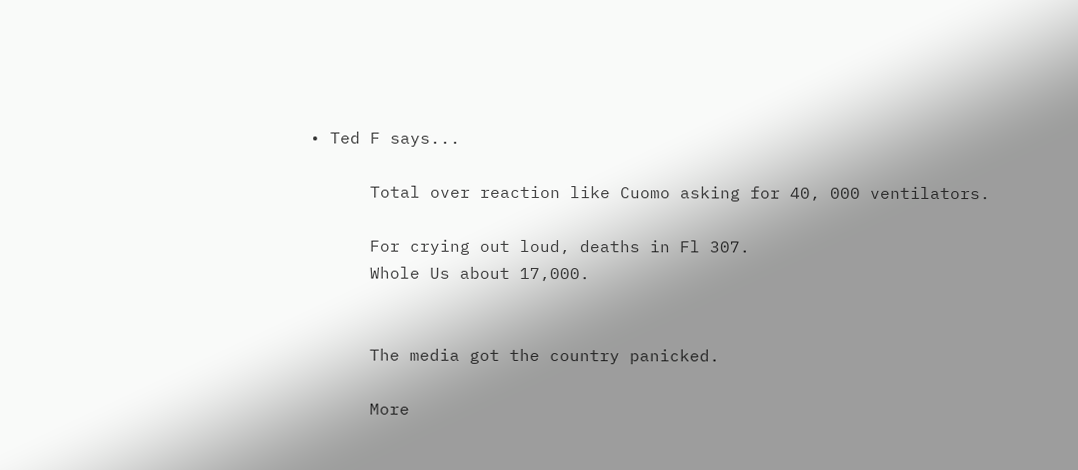• Ted F says...

      Total over reaction like Cuomo asking for 40, 000 ventilators.

      For crying out loud, deaths in Fl 307.
      Whole Us about 17,000.


      The media got the country panicked.

      More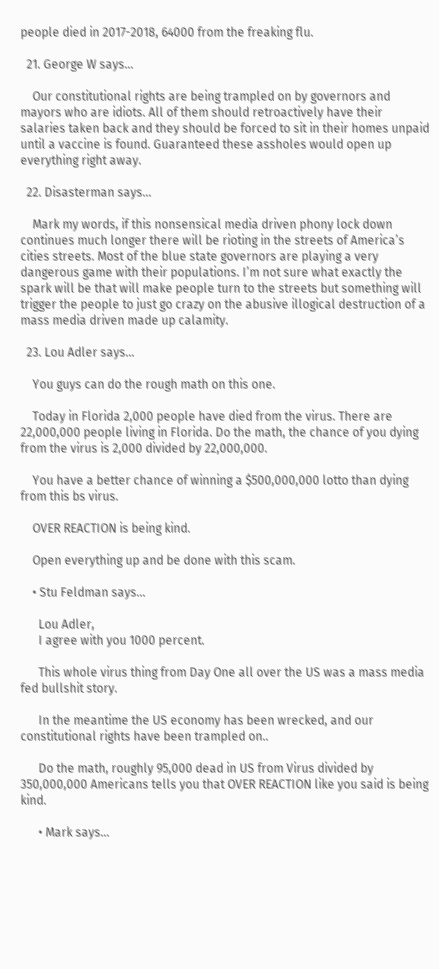people died in 2017-2018, 64000 from the freaking flu.

  21. George W says...

    Our constitutional rights are being trampled on by governors and mayors who are idiots. All of them should retroactively have their salaries taken back and they should be forced to sit in their homes unpaid until a vaccine is found. Guaranteed these assholes would open up everything right away.

  22. Disasterman says...

    Mark my words, if this nonsensical media driven phony lock down continues much longer there will be rioting in the streets of America’s cities streets. Most of the blue state governors are playing a very dangerous game with their populations. I’m not sure what exactly the spark will be that will make people turn to the streets but something will trigger the people to just go crazy on the abusive illogical destruction of a mass media driven made up calamity.

  23. Lou Adler says...

    You guys can do the rough math on this one.

    Today in Florida 2,000 people have died from the virus. There are 22,000,000 people living in Florida. Do the math, the chance of you dying from the virus is 2,000 divided by 22,000,000.

    You have a better chance of winning a $500,000,000 lotto than dying from this bs virus.

    OVER REACTION is being kind.

    Open everything up and be done with this scam.

    • Stu Feldman says...

      Lou Adler,
      I agree with you 1000 percent.

      This whole virus thing from Day One all over the US was a mass media fed bullshit story.

      In the meantime the US economy has been wrecked, and our constitutional rights have been trampled on..

      Do the math, roughly 95,000 dead in US from Virus divided by 350,000,000 Americans tells you that OVER REACTION like you said is being kind.

      • Mark says...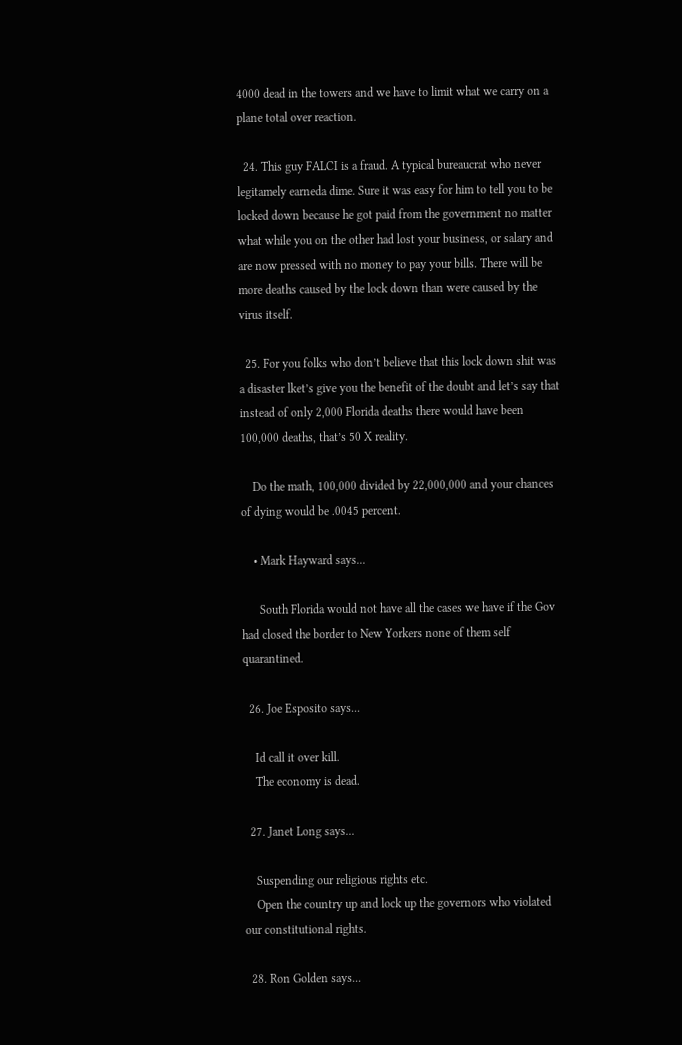4000 dead in the towers and we have to limit what we carry on a plane total over reaction.

  24. This guy FALCI is a fraud. A typical bureaucrat who never legitamely earneda dime. Sure it was easy for him to tell you to be locked down because he got paid from the government no matter what while you on the other had lost your business, or salary and are now pressed with no money to pay your bills. There will be more deaths caused by the lock down than were caused by the virus itself.

  25. For you folks who don’t believe that this lock down shit was a disaster lket’s give you the benefit of the doubt and let’s say that instead of only 2,000 Florida deaths there would have been 100,000 deaths, that’s 50 X reality.

    Do the math, 100,000 divided by 22,000,000 and your chances of dying would be .0045 percent.

    • Mark Hayward says...

      South Florida would not have all the cases we have if the Gov had closed the border to New Yorkers none of them self quarantined.

  26. Joe Esposito says...

    Id call it over kill.
    The economy is dead.

  27. Janet Long says...

    Suspending our religious rights etc.
    Open the country up and lock up the governors who violated our constitutional rights.

  28. Ron Golden says...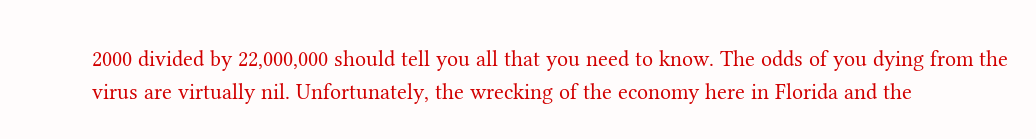2000 divided by 22,000,000 should tell you all that you need to know. The odds of you dying from the virus are virtually nil. Unfortunately, the wrecking of the economy here in Florida and the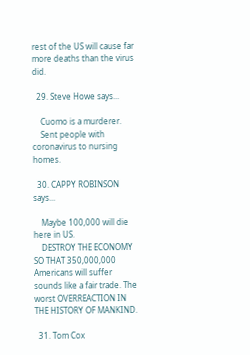rest of the US will cause far more deaths than the virus did.

  29. Steve Howe says...

    Cuomo is a murderer.
    Sent people with coronavirus to nursing homes.

  30. CAPPY ROBINSON says...

    Maybe 100,000 will die here in US.
    DESTROY THE ECONOMY SO THAT 350,000,000 Americans will suffer sounds like a fair trade. The worst OVERREACTION IN THE HISTORY OF MANKIND.

  31. Tom Cox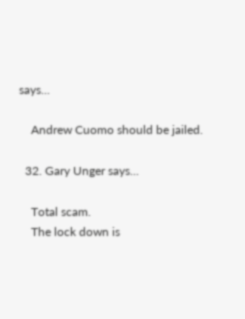says...

    Andrew Cuomo should be jailed.

  32. Gary Unger says...

    Total scam.
    The lock down is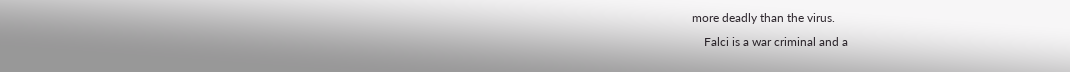more deadly than the virus.
    Falci is a war criminal and a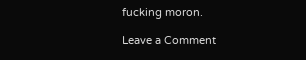fucking moron.

Leave a Comment